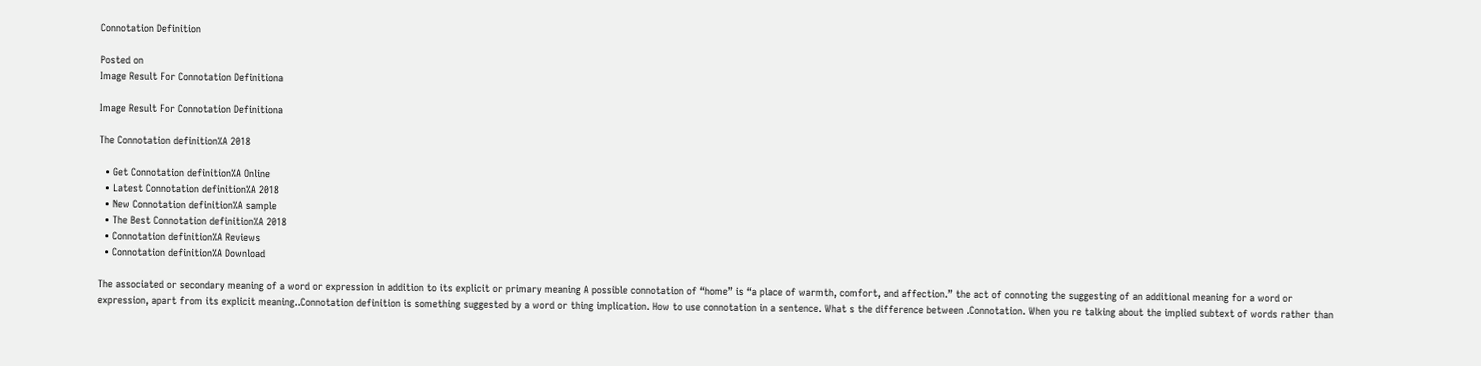Connotation Definition

Posted on
Image Result For Connotation Definitiona

Image Result For Connotation Definitiona

The Connotation definition%A 2018

  • Get Connotation definition%A Online
  • Latest Connotation definition%A 2018
  • New Connotation definition%A sample
  • The Best Connotation definition%A 2018
  • Connotation definition%A Reviews
  • Connotation definition%A Download

The associated or secondary meaning of a word or expression in addition to its explicit or primary meaning A possible connotation of “home” is “a place of warmth, comfort, and affection.” the act of connoting the suggesting of an additional meaning for a word or expression, apart from its explicit meaning..Connotation definition is something suggested by a word or thing implication. How to use connotation in a sentence. What s the difference between .Connotation. When you re talking about the implied subtext of words rather than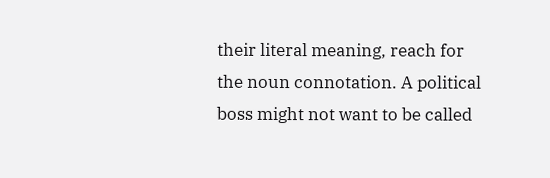their literal meaning, reach for the noun connotation. A political boss might not want to be called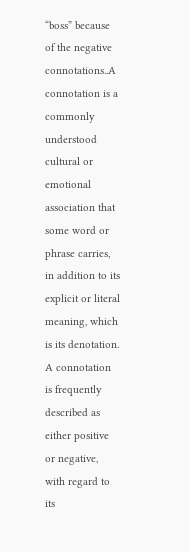“boss” because of the negative connotations..A connotation is a commonly understood cultural or emotional association that some word or phrase carries, in addition to its explicit or literal meaning, which is its denotation. A connotation is frequently described as either positive or negative, with regard to its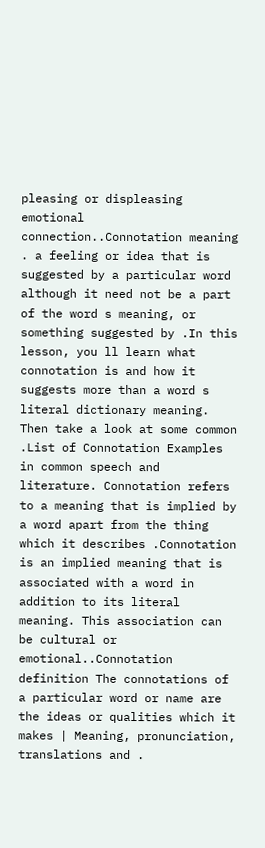pleasing or displeasing emotional connection..Connotation meaning . a feeling or idea that is suggested by a particular word although it need not be a part of the word s meaning, or something suggested by .In this lesson, you ll learn what connotation is and how it suggests more than a word s literal dictionary meaning. Then take a look at some common .List of Connotation Examples in common speech and literature. Connotation refers to a meaning that is implied by a word apart from the thing which it describes .Connotation is an implied meaning that is associated with a word in addition to its literal meaning. This association can be cultural or emotional..Connotation definition The connotations of a particular word or name are the ideas or qualities which it makes | Meaning, pronunciation, translations and .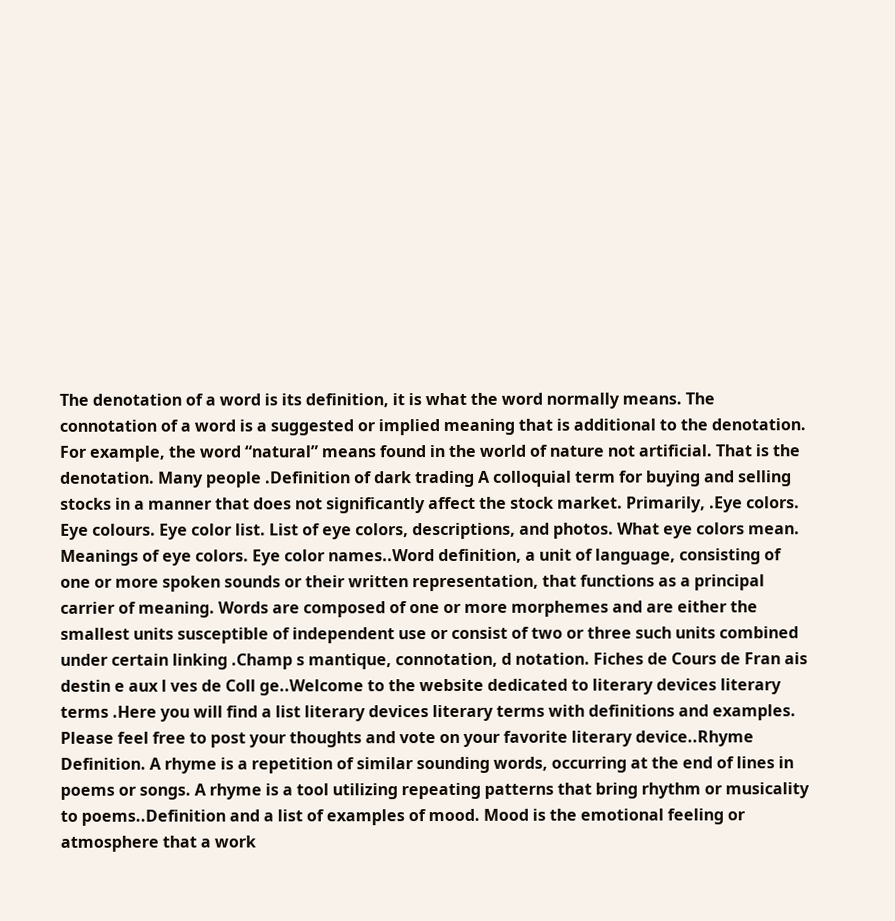The denotation of a word is its definition, it is what the word normally means. The connotation of a word is a suggested or implied meaning that is additional to the denotation. For example, the word “natural” means found in the world of nature not artificial. That is the denotation. Many people .Definition of dark trading A colloquial term for buying and selling stocks in a manner that does not significantly affect the stock market. Primarily, .Eye colors. Eye colours. Eye color list. List of eye colors, descriptions, and photos. What eye colors mean. Meanings of eye colors. Eye color names..Word definition, a unit of language, consisting of one or more spoken sounds or their written representation, that functions as a principal carrier of meaning. Words are composed of one or more morphemes and are either the smallest units susceptible of independent use or consist of two or three such units combined under certain linking .Champ s mantique, connotation, d notation. Fiches de Cours de Fran ais destin e aux l ves de Coll ge..Welcome to the website dedicated to literary devices literary terms .Here you will find a list literary devices literary terms with definitions and examples. Please feel free to post your thoughts and vote on your favorite literary device..Rhyme Definition. A rhyme is a repetition of similar sounding words, occurring at the end of lines in poems or songs. A rhyme is a tool utilizing repeating patterns that bring rhythm or musicality to poems..Definition and a list of examples of mood. Mood is the emotional feeling or atmosphere that a work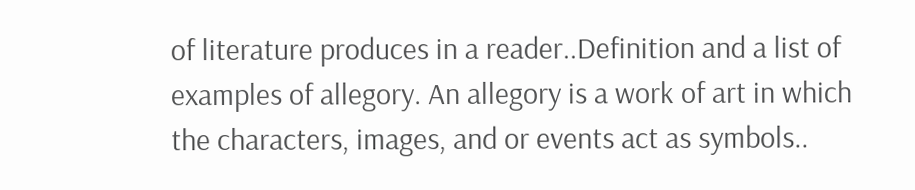of literature produces in a reader..Definition and a list of examples of allegory. An allegory is a work of art in which the characters, images, and or events act as symbols..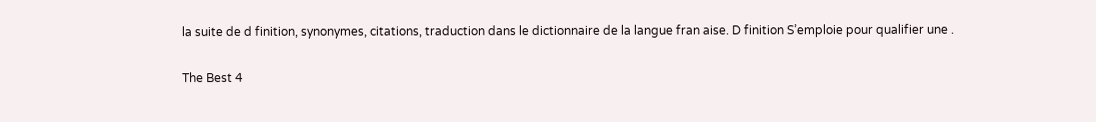la suite de d finition, synonymes, citations, traduction dans le dictionnaire de la langue fran aise. D finition S’emploie pour qualifier une .

The Best 4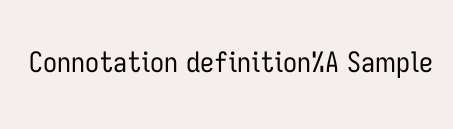Connotation definition%A Sample